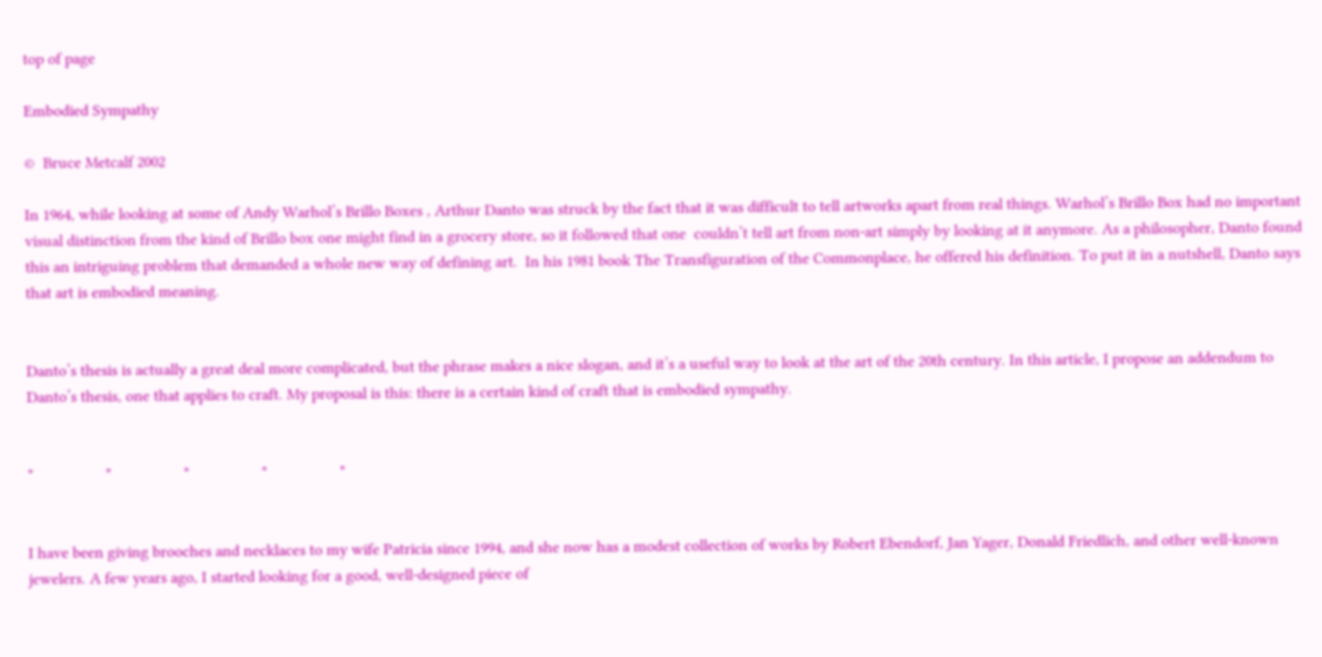top of page

Embodied Sympathy

©  Bruce Metcalf 2002

In 1964, while looking at some of Andy Warhol’s Brillo Boxes , Arthur Danto was struck by the fact that it was difficult to tell artworks apart from real things. Warhol’s Brillo Box had no important visual distinction from the kind of Brillo box one might find in a grocery store, so it followed that one  couldn’t tell art from non-art simply by looking at it anymore. As a philosopher, Danto found this an intriguing problem that demanded a whole new way of defining art.  In his 1981 book The Transfiguration of the Commonplace, he offered his definition. To put it in a nutshell, Danto says that art is embodied meaning.


Danto’s thesis is actually a great deal more complicated, but the phrase makes a nice slogan, and it’s a useful way to look at the art of the 20th century. In this article, I propose an addendum to Danto’s thesis, one that applies to craft. My proposal is this: there is a certain kind of craft that is embodied sympathy.


*                  *                  *                  *                  *


I have been giving brooches and necklaces to my wife Patricia since 1994, and she now has a modest collection of works by Robert Ebendorf, Jan Yager, Donald Friedlich, and other well-known jewelers. A few years ago, I started looking for a good, well-designed piece of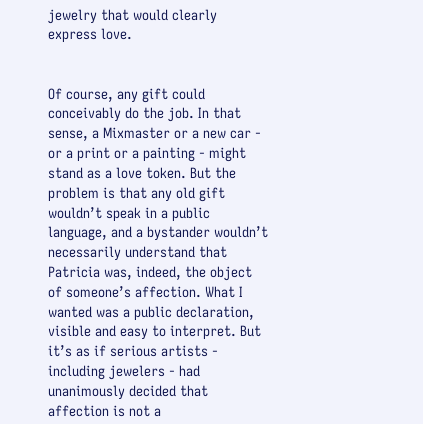jewelry that would clearly express love.


Of course, any gift could conceivably do the job. In that sense, a Mixmaster or a new car - or a print or a painting - might stand as a love token. But the problem is that any old gift wouldn’t speak in a public language, and a bystander wouldn’t necessarily understand that Patricia was, indeed, the object of someone’s affection. What I wanted was a public declaration, visible and easy to interpret. But it’s as if serious artists - including jewelers - had unanimously decided that affection is not a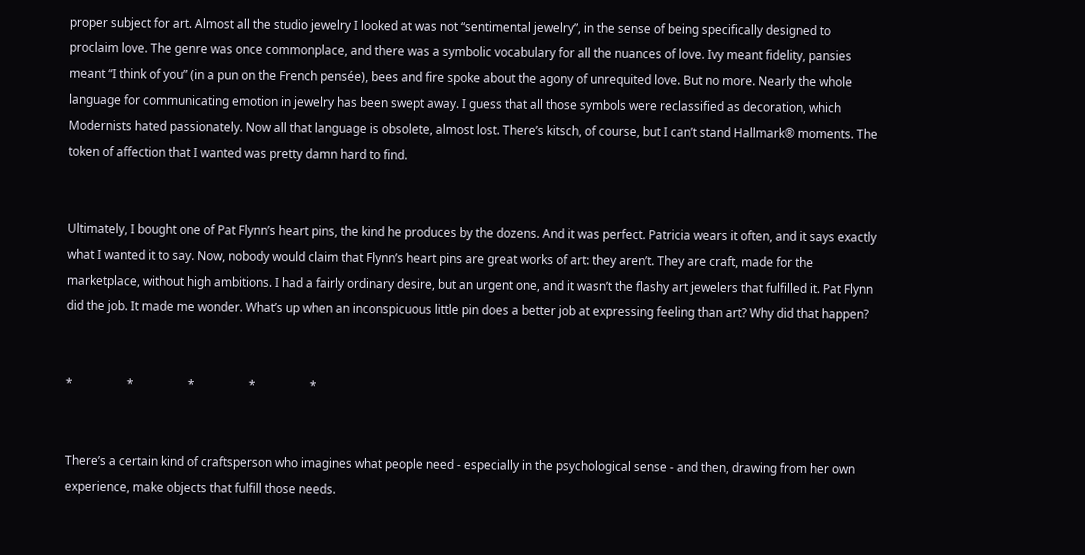proper subject for art. Almost all the studio jewelry I looked at was not “sentimental jewelry”, in the sense of being specifically designed to proclaim love. The genre was once commonplace, and there was a symbolic vocabulary for all the nuances of love. Ivy meant fidelity, pansies  meant “I think of you” (in a pun on the French pensée), bees and fire spoke about the agony of unrequited love. But no more. Nearly the whole language for communicating emotion in jewelry has been swept away. I guess that all those symbols were reclassified as decoration, which Modernists hated passionately. Now all that language is obsolete, almost lost. There’s kitsch, of course, but I can’t stand Hallmark® moments. The token of affection that I wanted was pretty damn hard to find.


Ultimately, I bought one of Pat Flynn’s heart pins, the kind he produces by the dozens. And it was perfect. Patricia wears it often, and it says exactly what I wanted it to say. Now, nobody would claim that Flynn’s heart pins are great works of art: they aren’t. They are craft, made for the marketplace, without high ambitions. I had a fairly ordinary desire, but an urgent one, and it wasn’t the flashy art jewelers that fulfilled it. Pat Flynn did the job. It made me wonder. What’s up when an inconspicuous little pin does a better job at expressing feeling than art? Why did that happen?


*                  *                  *                  *                  *


There’s a certain kind of craftsperson who imagines what people need - especially in the psychological sense - and then, drawing from her own experience, make objects that fulfill those needs.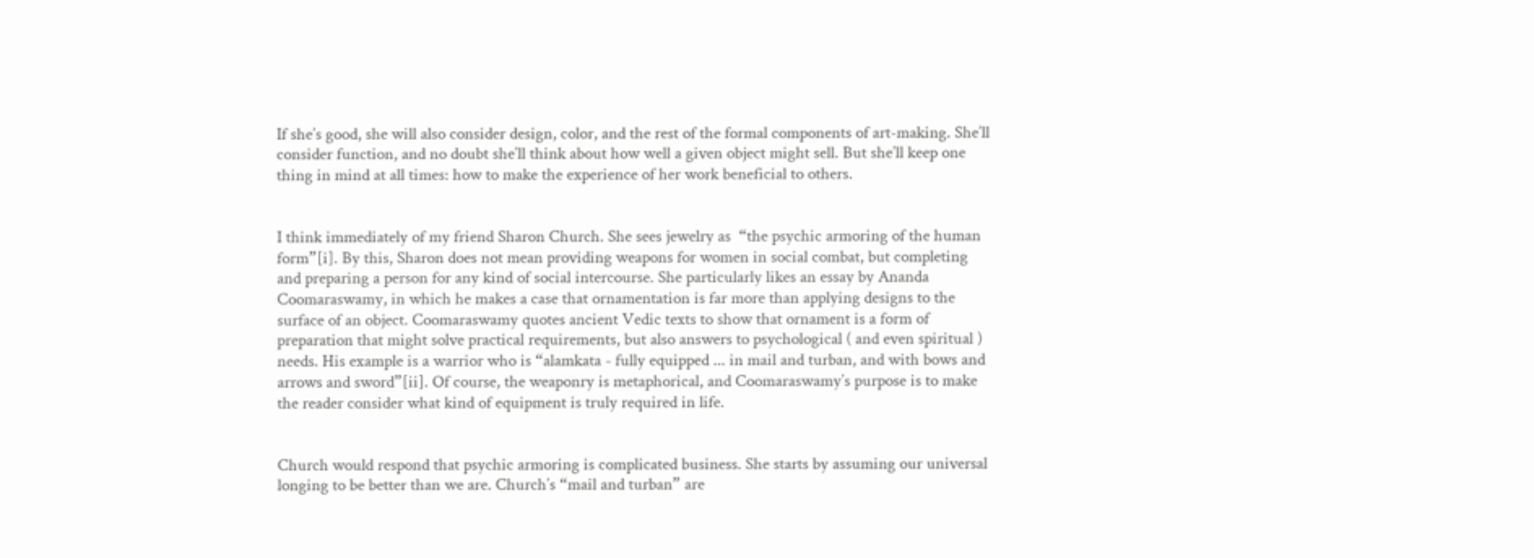If she’s good, she will also consider design, color, and the rest of the formal components of art-making. She’ll consider function, and no doubt she’ll think about how well a given object might sell. But she’ll keep one thing in mind at all times: how to make the experience of her work beneficial to others.


I think immediately of my friend Sharon Church. She sees jewelry as  “the psychic armoring of the human form”[i]. By this, Sharon does not mean providing weapons for women in social combat, but completing and preparing a person for any kind of social intercourse. She particularly likes an essay by Ananda Coomaraswamy, in which he makes a case that ornamentation is far more than applying designs to the surface of an object. Coomaraswamy quotes ancient Vedic texts to show that ornament is a form of preparation that might solve practical requirements, but also answers to psychological ( and even spiritual ) needs. His example is a warrior who is “alamkata - fully equipped ... in mail and turban, and with bows and arrows and sword”[ii]. Of course, the weaponry is metaphorical, and Coomaraswamy’s purpose is to make the reader consider what kind of equipment is truly required in life.


Church would respond that psychic armoring is complicated business. She starts by assuming our universal longing to be better than we are. Church’s “mail and turban” are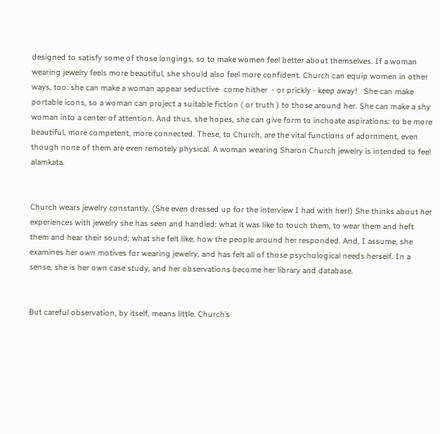designed to satisfy some of those longings, so to make women feel better about themselves. If a woman wearing jewelry feels more beautiful, she should also feel more confident. Church can equip women in other ways, too: she can make a woman appear seductive- come hither  - or prickly - keep away!   She can make portable icons, so a woman can project a suitable fiction ( or truth ) to those around her. She can make a shy woman into a center of attention. And thus, she hopes, she can give form to inchoate aspirations: to be more beautiful, more competent, more connected. These, to Church, are the vital functions of adornment, even though none of them are even remotely physical. A woman wearing Sharon Church jewelry is intended to feel alamkata.


Church wears jewelry constantly. (She even dressed up for the interview I had with her!) She thinks about her experiences with jewelry she has seen and handled: what it was like to touch them, to wear them and heft them and hear their sound; what she felt like; how the people around her responded. And, I assume, she examines her own motives for wearing jewelry, and has felt all of those psychological needs herself. In a sense, she is her own case study, and her observations become her library and database.


But careful observation, by itself, means little. Church’s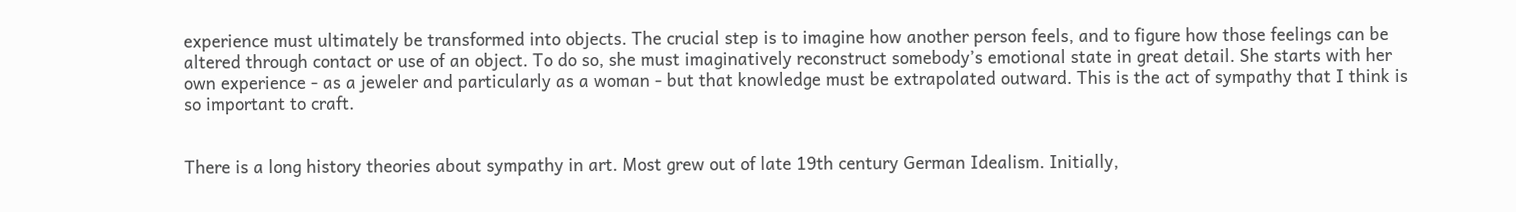experience must ultimately be transformed into objects. The crucial step is to imagine how another person feels, and to figure how those feelings can be altered through contact or use of an object. To do so, she must imaginatively reconstruct somebody’s emotional state in great detail. She starts with her own experience - as a jeweler and particularly as a woman - but that knowledge must be extrapolated outward. This is the act of sympathy that I think is so important to craft.


There is a long history theories about sympathy in art. Most grew out of late 19th century German Idealism. Initially,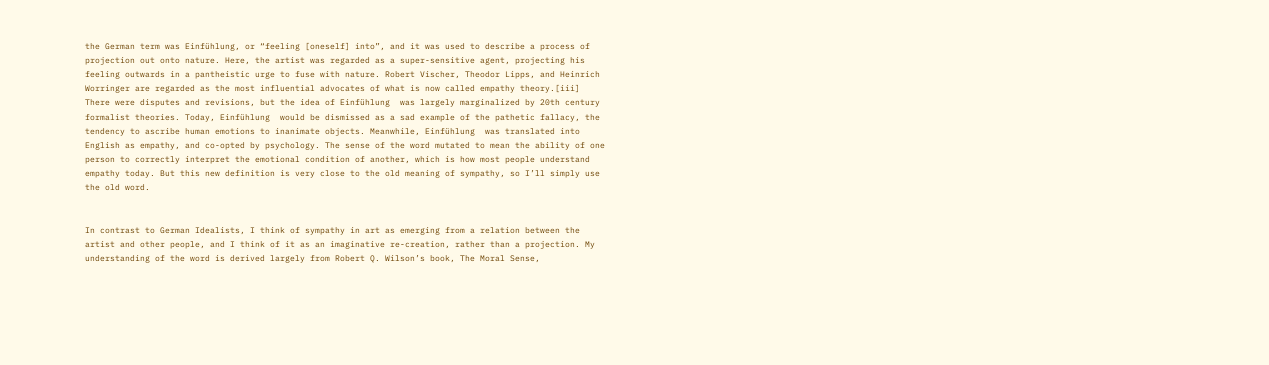the German term was Einfühlung, or “feeling [oneself] into”, and it was used to describe a process of projection out onto nature. Here, the artist was regarded as a super-sensitive agent, projecting his feeling outwards in a pantheistic urge to fuse with nature. Robert Vischer, Theodor Lipps, and Heinrich Worringer are regarded as the most influential advocates of what is now called empathy theory.[iii] There were disputes and revisions, but the idea of Einfühlung  was largely marginalized by 20th century formalist theories. Today, Einfühlung  would be dismissed as a sad example of the pathetic fallacy, the tendency to ascribe human emotions to inanimate objects. Meanwhile, Einfühlung  was translated into English as empathy, and co-opted by psychology. The sense of the word mutated to mean the ability of one person to correctly interpret the emotional condition of another, which is how most people understand empathy today. But this new definition is very close to the old meaning of sympathy, so I’ll simply use the old word.


In contrast to German Idealists, I think of sympathy in art as emerging from a relation between the artist and other people, and I think of it as an imaginative re-creation, rather than a projection. My understanding of the word is derived largely from Robert Q. Wilson’s book, The Moral Sense,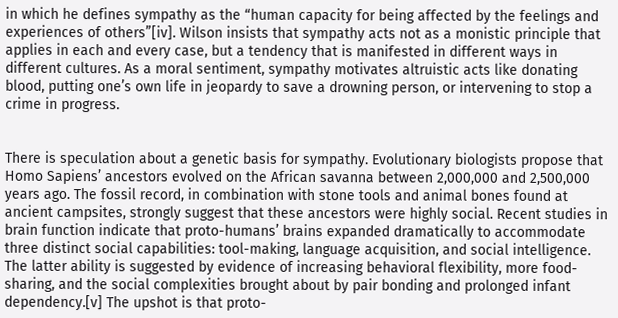in which he defines sympathy as the “human capacity for being affected by the feelings and experiences of others”[iv]. Wilson insists that sympathy acts not as a monistic principle that applies in each and every case, but a tendency that is manifested in different ways in different cultures. As a moral sentiment, sympathy motivates altruistic acts like donating blood, putting one’s own life in jeopardy to save a drowning person, or intervening to stop a crime in progress.


There is speculation about a genetic basis for sympathy. Evolutionary biologists propose that Homo Sapiens’ ancestors evolved on the African savanna between 2,000,000 and 2,500,000 years ago. The fossil record, in combination with stone tools and animal bones found at ancient campsites, strongly suggest that these ancestors were highly social. Recent studies in brain function indicate that proto-humans’ brains expanded dramatically to accommodate three distinct social capabilities: tool-making, language acquisition, and social intelligence. The latter ability is suggested by evidence of increasing behavioral flexibility, more food-sharing, and the social complexities brought about by pair bonding and prolonged infant dependency.[v] The upshot is that proto-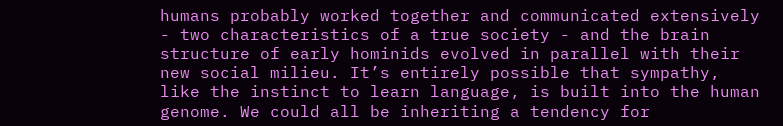humans probably worked together and communicated extensively - two characteristics of a true society - and the brain structure of early hominids evolved in parallel with their new social milieu. It’s entirely possible that sympathy, like the instinct to learn language, is built into the human genome. We could all be inheriting a tendency for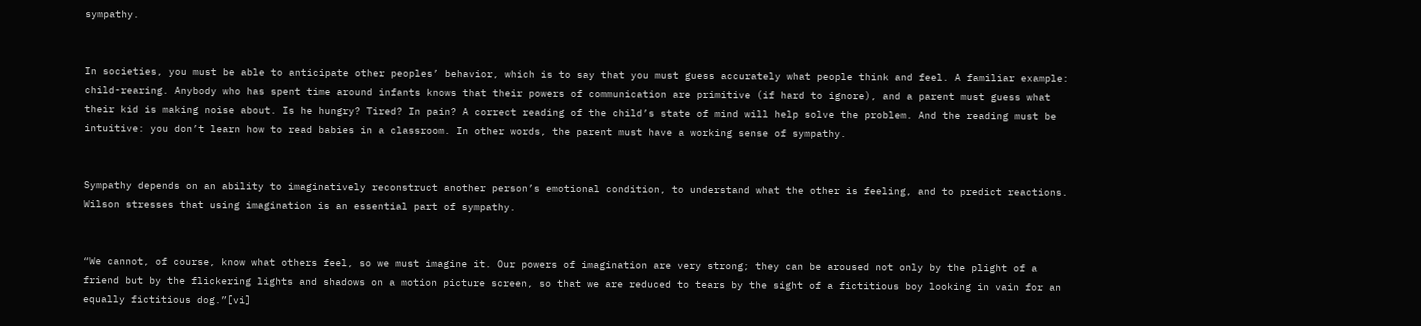sympathy.


In societies, you must be able to anticipate other peoples’ behavior, which is to say that you must guess accurately what people think and feel. A familiar example: child-rearing. Anybody who has spent time around infants knows that their powers of communication are primitive (if hard to ignore), and a parent must guess what their kid is making noise about. Is he hungry? Tired? In pain? A correct reading of the child’s state of mind will help solve the problem. And the reading must be intuitive: you don’t learn how to read babies in a classroom. In other words, the parent must have a working sense of sympathy.


Sympathy depends on an ability to imaginatively reconstruct another person’s emotional condition, to understand what the other is feeling, and to predict reactions. Wilson stresses that using imagination is an essential part of sympathy.


“We cannot, of course, know what others feel, so we must imagine it. Our powers of imagination are very strong; they can be aroused not only by the plight of a friend but by the flickering lights and shadows on a motion picture screen, so that we are reduced to tears by the sight of a fictitious boy looking in vain for an equally fictitious dog.”[vi]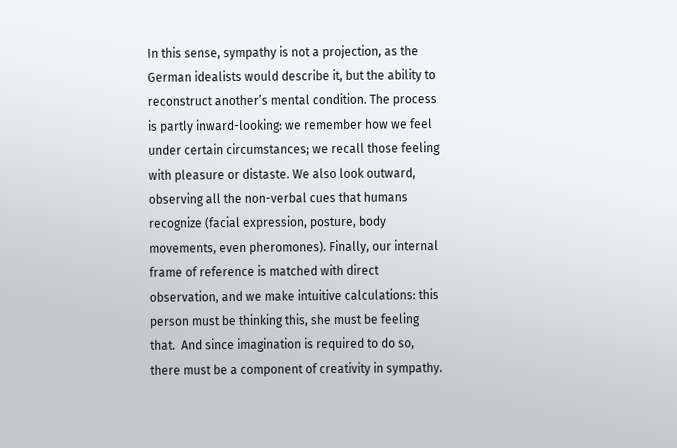In this sense, sympathy is not a projection, as the German idealists would describe it, but the ability to reconstruct another’s mental condition. The process is partly inward-looking: we remember how we feel under certain circumstances; we recall those feeling with pleasure or distaste. We also look outward, observing all the non-verbal cues that humans recognize (facial expression, posture, body movements, even pheromones). Finally, our internal frame of reference is matched with direct observation, and we make intuitive calculations: this person must be thinking this, she must be feeling that.  And since imagination is required to do so, there must be a component of creativity in sympathy.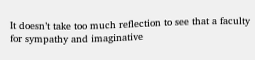It doesn’t take too much reflection to see that a faculty for sympathy and imaginative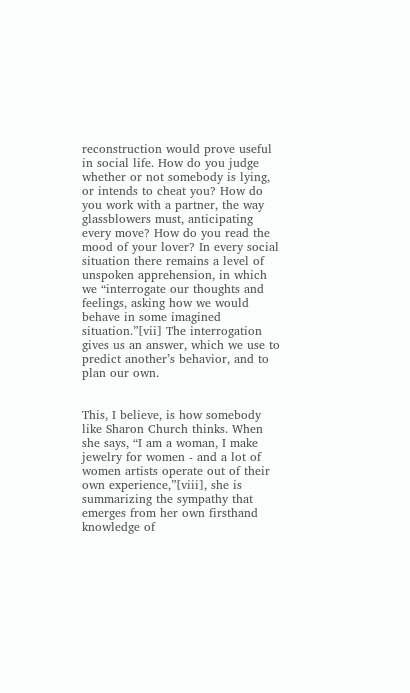reconstruction would prove useful in social life. How do you judge whether or not somebody is lying, or intends to cheat you? How do you work with a partner, the way glassblowers must, anticipating every move? How do you read the mood of your lover? In every social situation there remains a level of unspoken apprehension, in which we “interrogate our thoughts and feelings, asking how we would behave in some imagined situation.”[vii] The interrogation gives us an answer, which we use to predict another’s behavior, and to plan our own.


This, I believe, is how somebody like Sharon Church thinks. When she says, “I am a woman, I make jewelry for women - and a lot of women artists operate out of their own experience,”[viii], she is summarizing the sympathy that emerges from her own firsthand knowledge of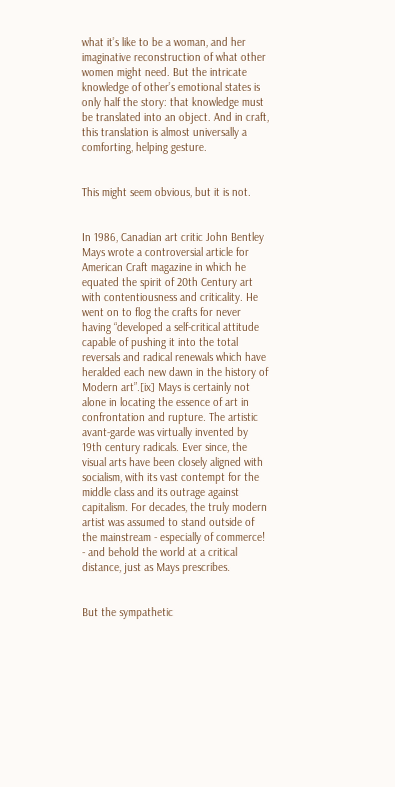what it’s like to be a woman, and her imaginative reconstruction of what other women might need. But the intricate knowledge of other’s emotional states is only half the story: that knowledge must be translated into an object. And in craft, this translation is almost universally a comforting, helping gesture.


This might seem obvious, but it is not.


In 1986, Canadian art critic John Bentley Mays wrote a controversial article for American Craft magazine in which he equated the spirit of 20th Century art with contentiousness and criticality. He went on to flog the crafts for never having “developed a self-critical attitude capable of pushing it into the total reversals and radical renewals which have heralded each new dawn in the history of Modern art”.[ix] Mays is certainly not alone in locating the essence of art in confrontation and rupture. The artistic avant-garde was virtually invented by 19th century radicals. Ever since, the visual arts have been closely aligned with socialism, with its vast contempt for the middle class and its outrage against capitalism. For decades, the truly modern artist was assumed to stand outside of the mainstream - especially of commerce! - and behold the world at a critical distance, just as Mays prescribes.


But the sympathetic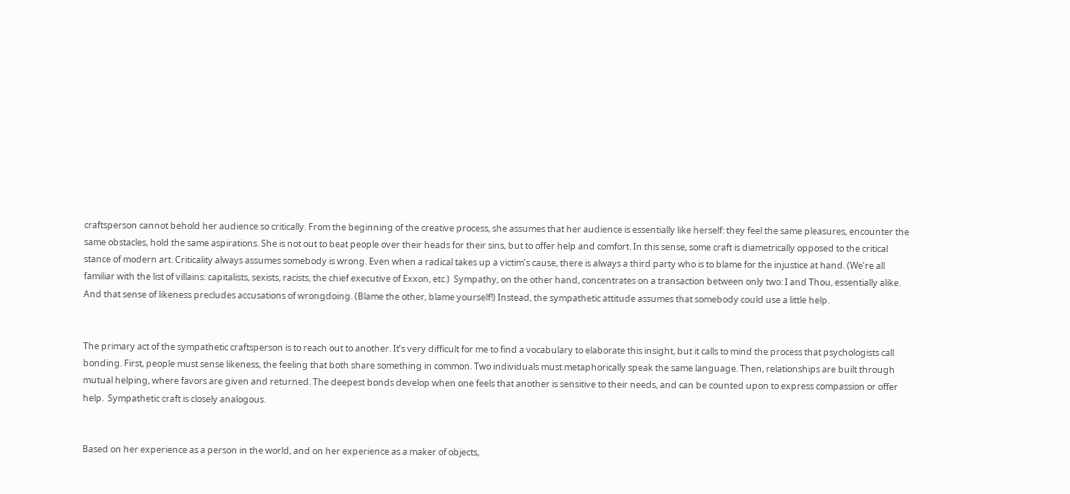craftsperson cannot behold her audience so critically. From the beginning of the creative process, she assumes that her audience is essentially like herself: they feel the same pleasures, encounter the same obstacles, hold the same aspirations. She is not out to beat people over their heads for their sins, but to offer help and comfort. In this sense, some craft is diametrically opposed to the critical stance of modern art. Criticality always assumes somebody is wrong. Even when a radical takes up a victim’s cause, there is always a third party who is to blame for the injustice at hand. (We’re all familiar with the list of villains: capitalists, sexists, racists, the chief executive of Exxon, etc.)  Sympathy, on the other hand, concentrates on a transaction between only two: I and Thou, essentially alike. And that sense of likeness precludes accusations of wrongdoing. (Blame the other, blame yourself!) Instead, the sympathetic attitude assumes that somebody could use a little help.


The primary act of the sympathetic craftsperson is to reach out to another. It’s very difficult for me to find a vocabulary to elaborate this insight, but it calls to mind the process that psychologists call bonding. First, people must sense likeness, the feeling that both share something in common. Two individuals must metaphorically speak the same language. Then, relationships are built through mutual helping, where favors are given and returned. The deepest bonds develop when one feels that another is sensitive to their needs, and can be counted upon to express compassion or offer help.  Sympathetic craft is closely analogous.


Based on her experience as a person in the world, and on her experience as a maker of objects,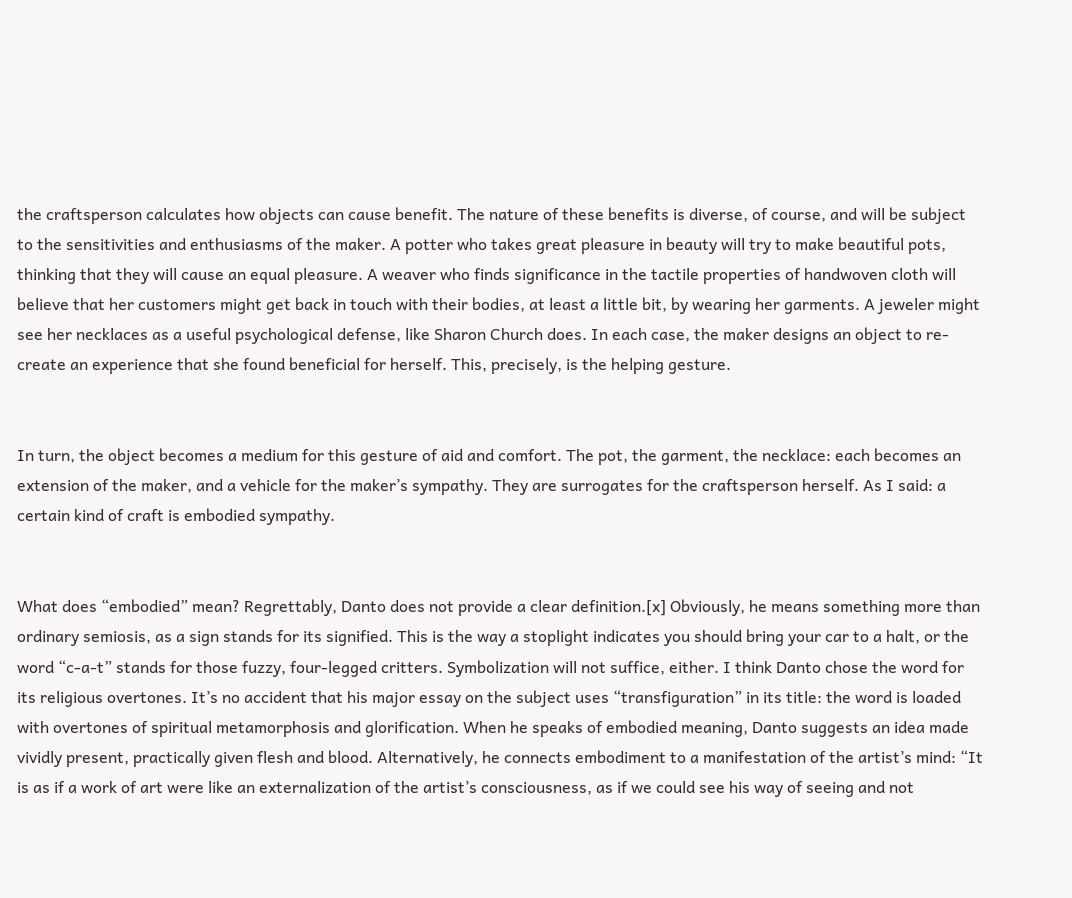the craftsperson calculates how objects can cause benefit. The nature of these benefits is diverse, of course, and will be subject to the sensitivities and enthusiasms of the maker. A potter who takes great pleasure in beauty will try to make beautiful pots, thinking that they will cause an equal pleasure. A weaver who finds significance in the tactile properties of handwoven cloth will believe that her customers might get back in touch with their bodies, at least a little bit, by wearing her garments. A jeweler might see her necklaces as a useful psychological defense, like Sharon Church does. In each case, the maker designs an object to re-create an experience that she found beneficial for herself. This, precisely, is the helping gesture.


In turn, the object becomes a medium for this gesture of aid and comfort. The pot, the garment, the necklace: each becomes an extension of the maker, and a vehicle for the maker’s sympathy. They are surrogates for the craftsperson herself. As I said: a certain kind of craft is embodied sympathy.


What does “embodied” mean? Regrettably, Danto does not provide a clear definition.[x] Obviously, he means something more than ordinary semiosis, as a sign stands for its signified. This is the way a stoplight indicates you should bring your car to a halt, or the word “c-a-t” stands for those fuzzy, four-legged critters. Symbolization will not suffice, either. I think Danto chose the word for its religious overtones. It’s no accident that his major essay on the subject uses “transfiguration” in its title: the word is loaded with overtones of spiritual metamorphosis and glorification. When he speaks of embodied meaning, Danto suggests an idea made vividly present, practically given flesh and blood. Alternatively, he connects embodiment to a manifestation of the artist’s mind: “It is as if a work of art were like an externalization of the artist’s consciousness, as if we could see his way of seeing and not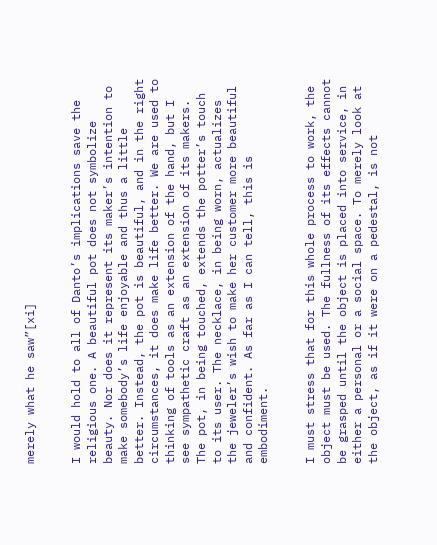merely what he saw”[xi]


I would hold to all of Danto’s implications save the religious one. A beautiful pot does not symbolize beauty. Nor does it represent its maker’s intention to make somebody’s life enjoyable and thus a little better. Instead, the pot is beautiful, and in the right circumstances, it does make life better. We are used to thinking of tools as an extension of the hand, but I see sympathetic craft as an extension of its makers. The pot, in being touched, extends the potter’s touch to its user. The necklace, in being worn, actualizes the jeweler’s wish to make her customer more beautiful and confident. As far as I can tell, this is embodiment.


I must stress that for this whole process to work, the object must be used. The fullness of its effects cannot be grasped until the object is placed into service, in either a personal or a social space. To merely look at the object, as if it were on a pedestal, is not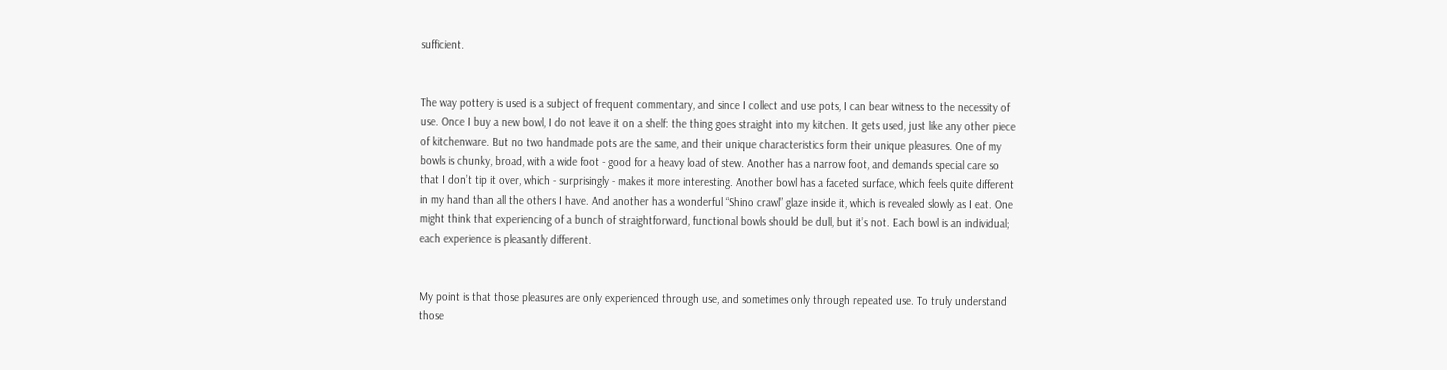sufficient.


The way pottery is used is a subject of frequent commentary, and since I collect and use pots, I can bear witness to the necessity of use. Once I buy a new bowl, I do not leave it on a shelf: the thing goes straight into my kitchen. It gets used, just like any other piece of kitchenware. But no two handmade pots are the same, and their unique characteristics form their unique pleasures. One of my bowls is chunky, broad, with a wide foot - good for a heavy load of stew. Another has a narrow foot, and demands special care so that I don’t tip it over, which - surprisingly - makes it more interesting. Another bowl has a faceted surface, which feels quite different in my hand than all the others I have. And another has a wonderful “Shino crawl” glaze inside it, which is revealed slowly as I eat. One might think that experiencing of a bunch of straightforward, functional bowls should be dull, but it’s not. Each bowl is an individual; each experience is pleasantly different.


My point is that those pleasures are only experienced through use, and sometimes only through repeated use. To truly understand those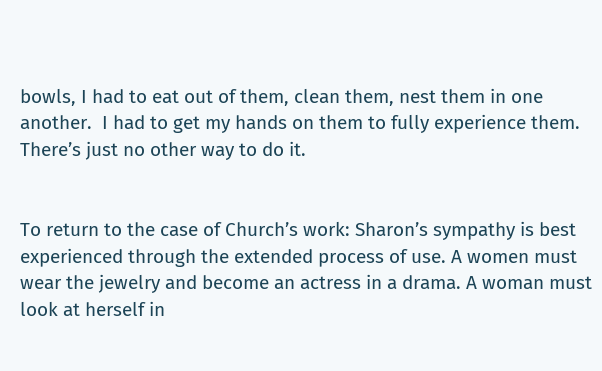bowls, I had to eat out of them, clean them, nest them in one another.  I had to get my hands on them to fully experience them. There’s just no other way to do it.


To return to the case of Church’s work: Sharon’s sympathy is best experienced through the extended process of use. A women must wear the jewelry and become an actress in a drama. A woman must look at herself in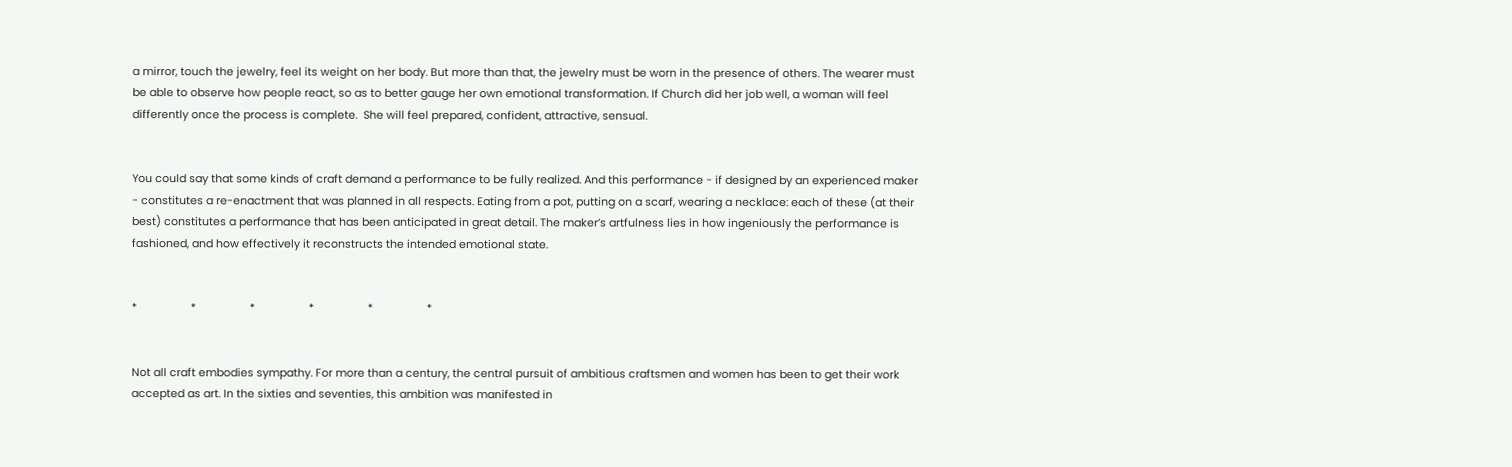a mirror, touch the jewelry, feel its weight on her body. But more than that, the jewelry must be worn in the presence of others. The wearer must be able to observe how people react, so as to better gauge her own emotional transformation. If Church did her job well, a woman will feel differently once the process is complete.  She will feel prepared, confident, attractive, sensual.


You could say that some kinds of craft demand a performance to be fully realized. And this performance - if designed by an experienced maker - constitutes a re-enactment that was planned in all respects. Eating from a pot, putting on a scarf, wearing a necklace: each of these (at their best) constitutes a performance that has been anticipated in great detail. The maker’s artfulness lies in how ingeniously the performance is fashioned, and how effectively it reconstructs the intended emotional state.


*                  *                  *                  *                  *                  *


Not all craft embodies sympathy. For more than a century, the central pursuit of ambitious craftsmen and women has been to get their work accepted as art. In the sixties and seventies, this ambition was manifested in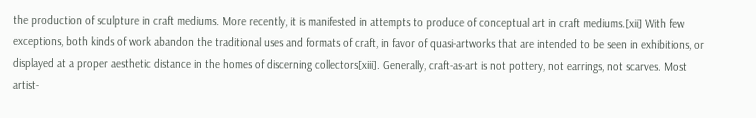the production of sculpture in craft mediums. More recently, it is manifested in attempts to produce of conceptual art in craft mediums.[xii] With few exceptions, both kinds of work abandon the traditional uses and formats of craft, in favor of quasi-artworks that are intended to be seen in exhibitions, or displayed at a proper aesthetic distance in the homes of discerning collectors[xiii]. Generally, craft-as-art is not pottery, not earrings, not scarves. Most artist-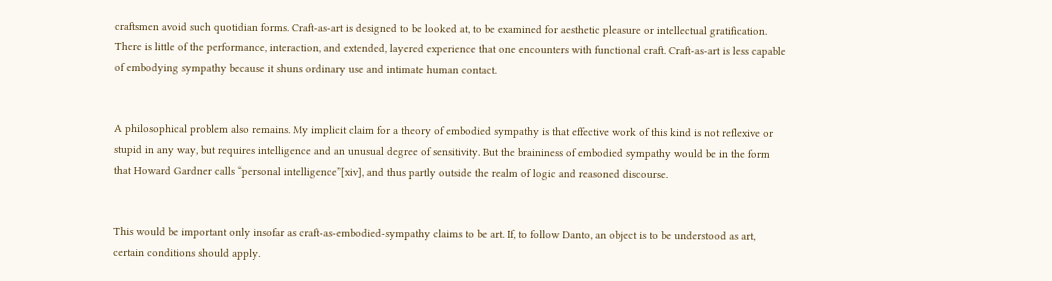craftsmen avoid such quotidian forms. Craft-as-art is designed to be looked at, to be examined for aesthetic pleasure or intellectual gratification. There is little of the performance, interaction, and extended, layered experience that one encounters with functional craft. Craft-as-art is less capable of embodying sympathy because it shuns ordinary use and intimate human contact.


A philosophical problem also remains. My implicit claim for a theory of embodied sympathy is that effective work of this kind is not reflexive or stupid in any way, but requires intelligence and an unusual degree of sensitivity. But the braininess of embodied sympathy would be in the form that Howard Gardner calls “personal intelligence”[xiv], and thus partly outside the realm of logic and reasoned discourse.


This would be important only insofar as craft-as-embodied-sympathy claims to be art. If, to follow Danto, an object is to be understood as art, certain conditions should apply.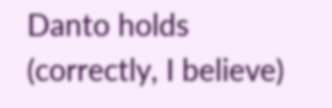Danto holds (correctly, I believe)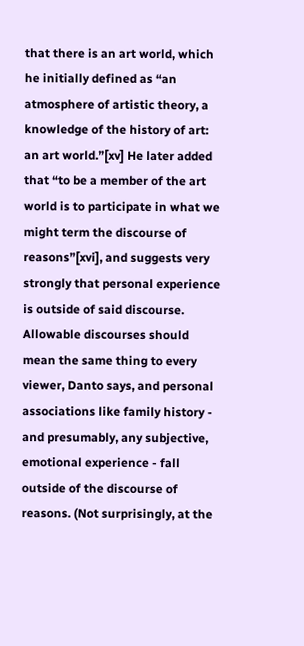that there is an art world, which he initially defined as “an atmosphere of artistic theory, a knowledge of the history of art: an art world.”[xv] He later added that “to be a member of the art world is to participate in what we might term the discourse of reasons”[xvi], and suggests very strongly that personal experience is outside of said discourse. Allowable discourses should mean the same thing to every viewer, Danto says, and personal associations like family history - and presumably, any subjective, emotional experience - fall outside of the discourse of reasons. (Not surprisingly, at the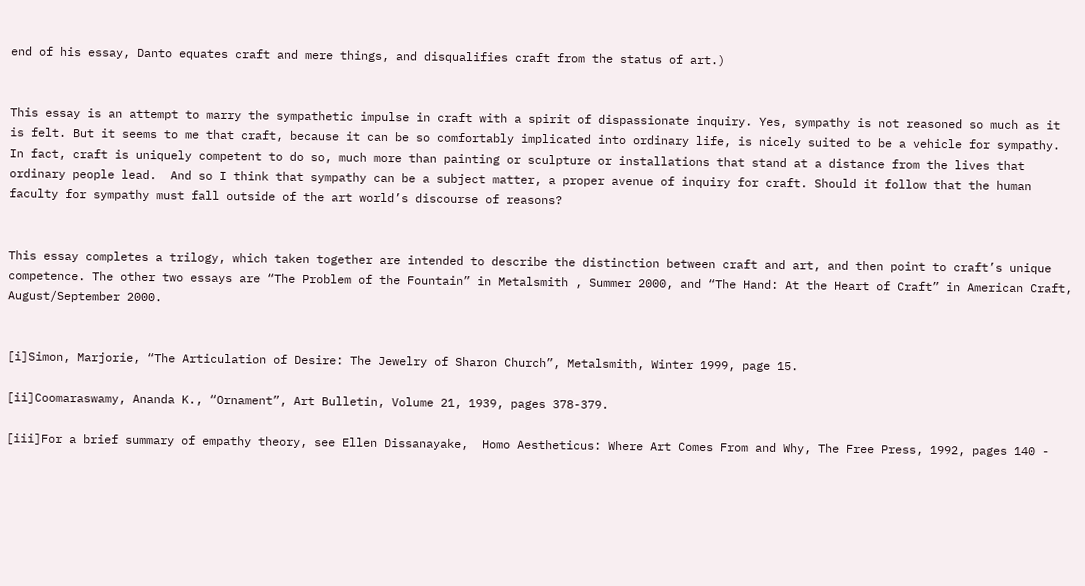end of his essay, Danto equates craft and mere things, and disqualifies craft from the status of art.)


This essay is an attempt to marry the sympathetic impulse in craft with a spirit of dispassionate inquiry. Yes, sympathy is not reasoned so much as it is felt. But it seems to me that craft, because it can be so comfortably implicated into ordinary life, is nicely suited to be a vehicle for sympathy. In fact, craft is uniquely competent to do so, much more than painting or sculpture or installations that stand at a distance from the lives that ordinary people lead.  And so I think that sympathy can be a subject matter, a proper avenue of inquiry for craft. Should it follow that the human faculty for sympathy must fall outside of the art world’s discourse of reasons?


This essay completes a trilogy, which taken together are intended to describe the distinction between craft and art, and then point to craft’s unique competence. The other two essays are “The Problem of the Fountain” in Metalsmith , Summer 2000, and “The Hand: At the Heart of Craft” in American Craft, August/September 2000.


[i]Simon, Marjorie, “The Articulation of Desire: The Jewelry of Sharon Church”, Metalsmith, Winter 1999, page 15.

[ii]Coomaraswamy, Ananda K., “Ornament”, Art Bulletin, Volume 21, 1939, pages 378-379.

[iii]For a brief summary of empathy theory, see Ellen Dissanayake,  Homo Aestheticus: Where Art Comes From and Why, The Free Press, 1992, pages 140 -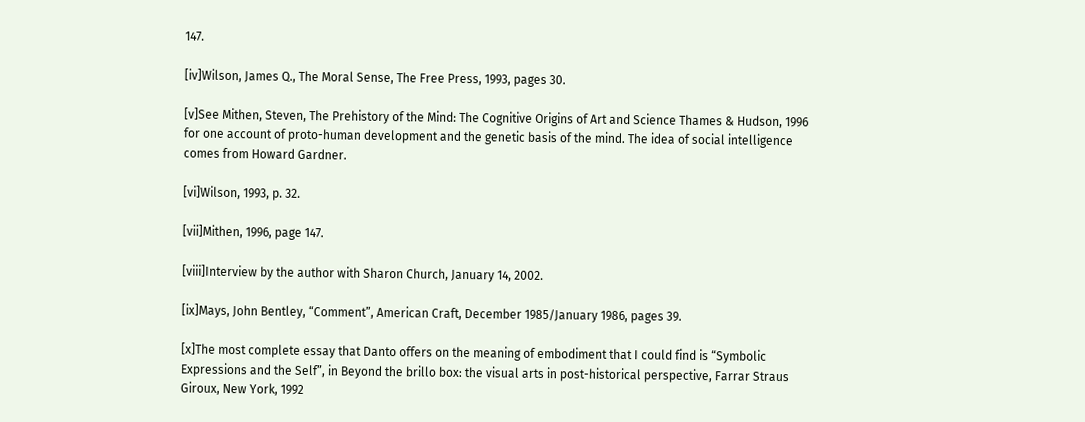147.

[iv]Wilson, James Q., The Moral Sense, The Free Press, 1993, pages 30.

[v]See Mithen, Steven, The Prehistory of the Mind: The Cognitive Origins of Art and Science Thames & Hudson, 1996 for one account of proto-human development and the genetic basis of the mind. The idea of social intelligence comes from Howard Gardner.

[vi]Wilson, 1993, p. 32.

[vii]Mithen, 1996, page 147.

[viii]Interview by the author with Sharon Church, January 14, 2002.

[ix]Mays, John Bentley, “Comment”, American Craft, December 1985/January 1986, pages 39.

[x]The most complete essay that Danto offers on the meaning of embodiment that I could find is “Symbolic Expressions and the Self”, in Beyond the brillo box: the visual arts in post-historical perspective, Farrar Straus Giroux, New York, 1992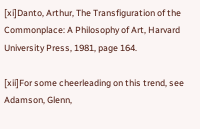[xi]Danto, Arthur, The Transfiguration of the Commonplace: A Philosophy of Art, Harvard University Press, 1981, page 164.

[xii]For some cheerleading on this trend, see Adamson, Glenn,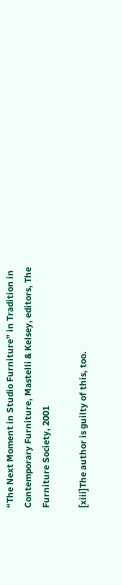“The Next Moment in Studio Furniture” in Tradition in Contemporary Furniture, Mastelli & Kelsey, editors, The Furniture Society, 2001

[xiii]The author is guilty of this, too.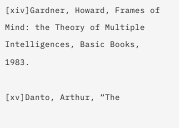[xiv]Gardner, Howard, Frames of Mind: the Theory of Multiple Intelligences, Basic Books, 1983.

[xv]Danto, Arthur, “The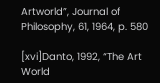Artworld”, Journal of Philosophy, 61, 1964, p. 580

[xvi]Danto, 1992, “The Art World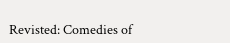Revisted: Comedies of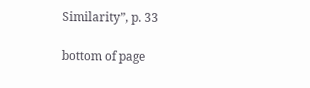Similarity”, p. 33

bottom of page